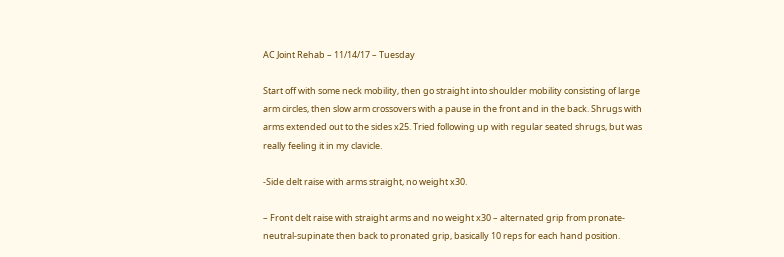AC Joint Rehab – 11/14/17 – Tuesday

Start off with some neck mobility, then go straight into shoulder mobility consisting of large arm circles, then slow arm crossovers with a pause in the front and in the back. Shrugs with arms extended out to the sides x25. Tried following up with regular seated shrugs, but was really feeling it in my clavicle.

-Side delt raise with arms straight, no weight x30.

– Front delt raise with straight arms and no weight x30 – alternated grip from pronate-neutral-supinate then back to pronated grip, basically 10 reps for each hand position.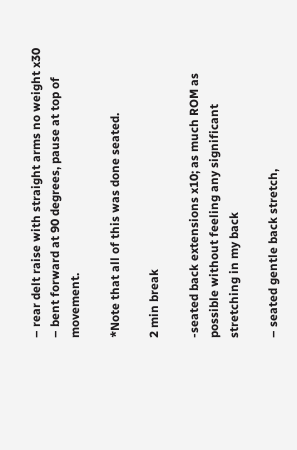– rear delt raise with straight arms no weight x30 – bent forward at 90 degrees, pause at top of movement.

*Note that all of this was done seated.

2 min break

-seated back extensions x10; as much ROM as possible without feeling any significant stretching in my back

– seated gentle back stretch,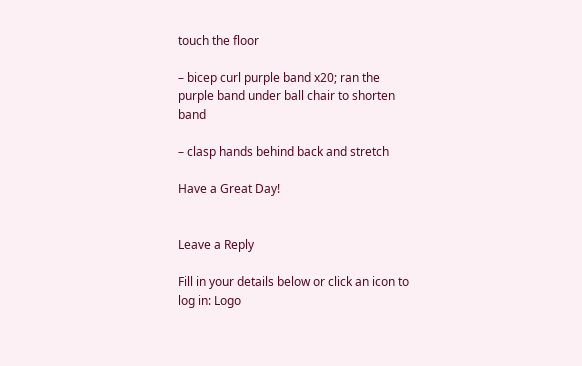touch the floor

– bicep curl purple band x20; ran the purple band under ball chair to shorten band

– clasp hands behind back and stretch

Have a Great Day!


Leave a Reply

Fill in your details below or click an icon to log in: Logo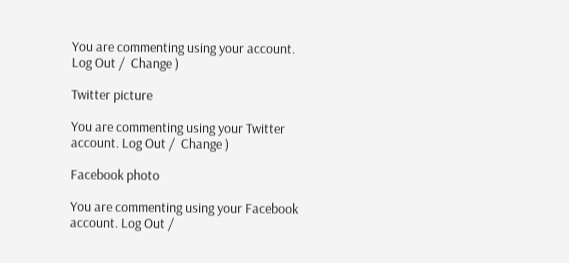You are commenting using your account. Log Out /  Change )

Twitter picture

You are commenting using your Twitter account. Log Out /  Change )

Facebook photo

You are commenting using your Facebook account. Log Out /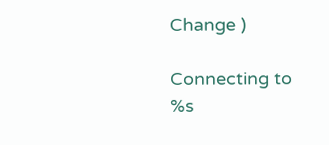Change )

Connecting to %s